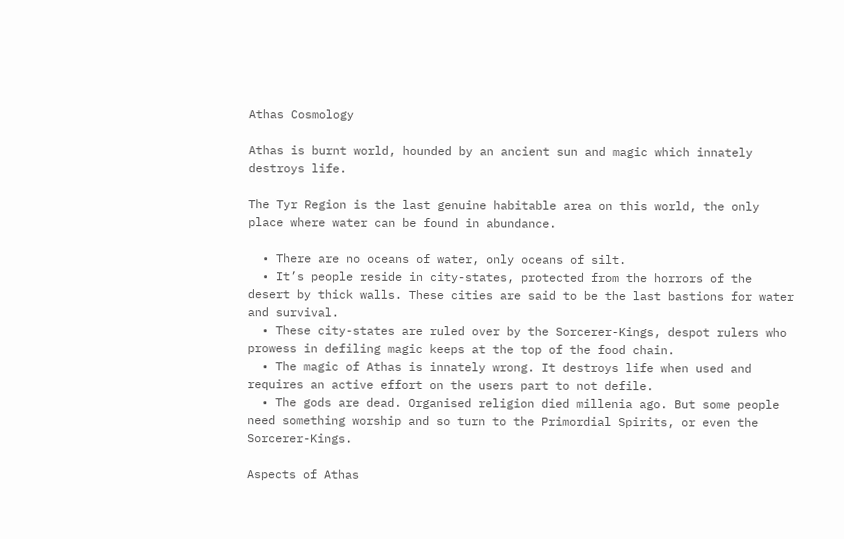Athas Cosmology

Athas is burnt world, hounded by an ancient sun and magic which innately destroys life.

The Tyr Region is the last genuine habitable area on this world, the only place where water can be found in abundance.

  • There are no oceans of water, only oceans of silt.
  • It’s people reside in city-states, protected from the horrors of the desert by thick walls. These cities are said to be the last bastions for water and survival.
  • These city-states are ruled over by the Sorcerer-Kings, despot rulers who prowess in defiling magic keeps at the top of the food chain.
  • The magic of Athas is innately wrong. It destroys life when used and requires an active effort on the users part to not defile.
  • The gods are dead. Organised religion died millenia ago. But some people need something worship and so turn to the Primordial Spirits, or even the Sorcerer-Kings.

Aspects of Athas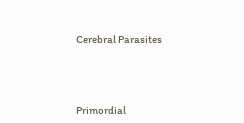Cerebral Parasites




Primordial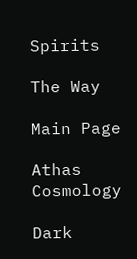Spirits

The Way

Main Page

Athas Cosmology

Dark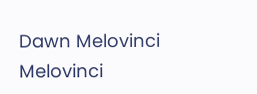Dawn Melovinci Melovinci